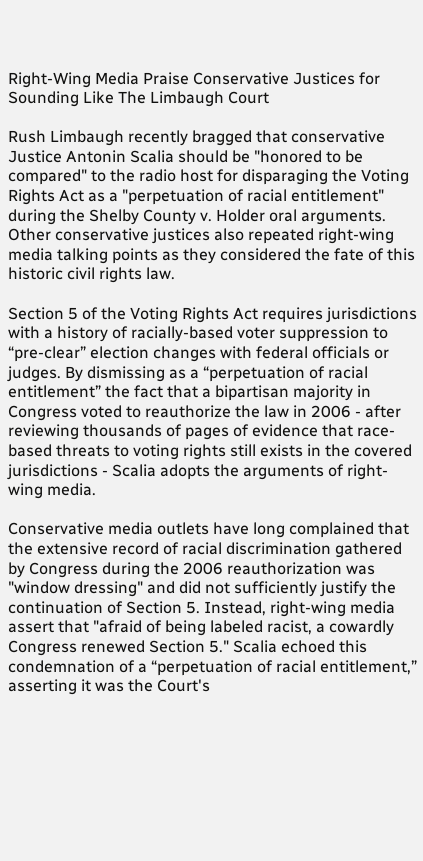Right-Wing Media Praise Conservative Justices for Sounding Like The Limbaugh Court

Rush Limbaugh recently bragged that conservative Justice Antonin Scalia should be "honored to be compared" to the radio host for disparaging the Voting Rights Act as a "perpetuation of racial entitlement" during the Shelby County v. Holder oral arguments. Other conservative justices also repeated right-wing media talking points as they considered the fate of this historic civil rights law.

Section 5 of the Voting Rights Act requires jurisdictions with a history of racially-based voter suppression to “pre-clear” election changes with federal officials or judges. By dismissing as a “perpetuation of racial entitlement” the fact that a bipartisan majority in Congress voted to reauthorize the law in 2006 - after reviewing thousands of pages of evidence that race-based threats to voting rights still exists in the covered jurisdictions - Scalia adopts the arguments of right-wing media.

Conservative media outlets have long complained that the extensive record of racial discrimination gathered by Congress during the 2006 reauthorization was "window dressing" and did not sufficiently justify the continuation of Section 5. Instead, right-wing media assert that "afraid of being labeled racist, a cowardly Congress renewed Section 5." Scalia echoed this condemnation of a “perpetuation of racial entitlement,” asserting it was the Court's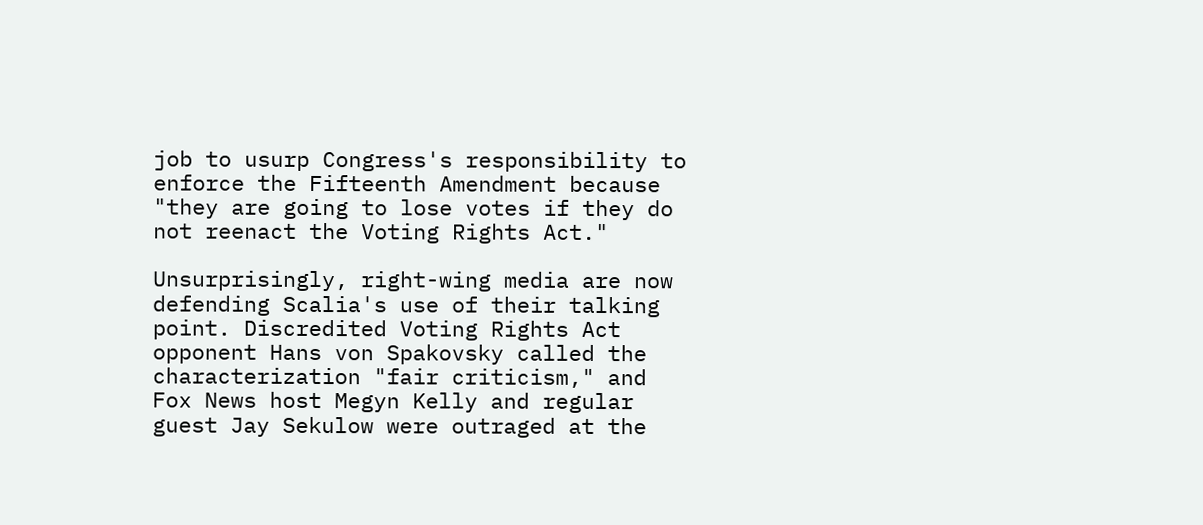job to usurp Congress's responsibility to enforce the Fifteenth Amendment because "they are going to lose votes if they do not reenact the Voting Rights Act."

Unsurprisingly, right-wing media are now defending Scalia's use of their talking point. Discredited Voting Rights Act opponent Hans von Spakovsky called the characterization "fair criticism," and Fox News host Megyn Kelly and regular guest Jay Sekulow were outraged at the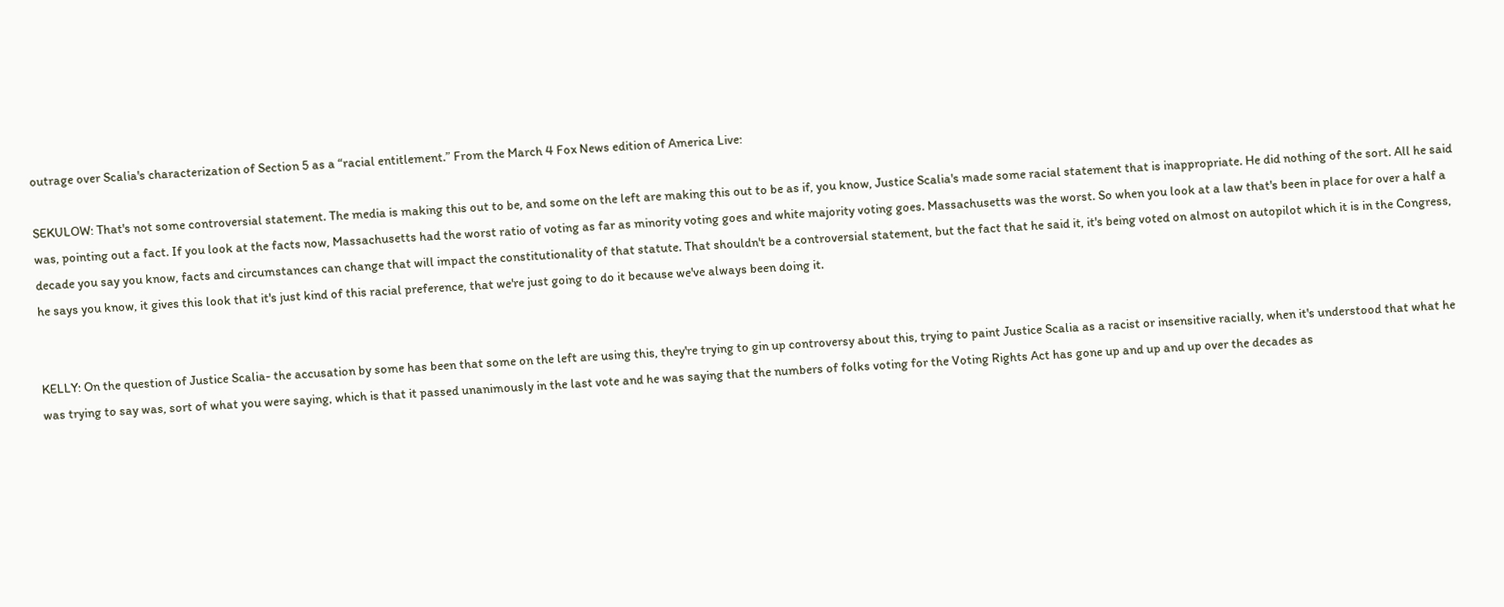outrage over Scalia's characterization of Section 5 as a “racial entitlement.” From the March 4 Fox News edition of America Live:

SEKULOW: That's not some controversial statement. The media is making this out to be, and some on the left are making this out to be as if, you know, Justice Scalia's made some racial statement that is inappropriate. He did nothing of the sort. All he said was, pointing out a fact. If you look at the facts now, Massachusetts had the worst ratio of voting as far as minority voting goes and white majority voting goes. Massachusetts was the worst. So when you look at a law that's been in place for over a half a decade you say you know, facts and circumstances can change that will impact the constitutionality of that statute. That shouldn't be a controversial statement, but the fact that he said it, it's being voted on almost on autopilot which it is in the Congress, he says you know, it gives this look that it's just kind of this racial preference, that we're just going to do it because we've always been doing it.


KELLY: On the question of Justice Scalia- the accusation by some has been that some on the left are using this, they're trying to gin up controversy about this, trying to paint Justice Scalia as a racist or insensitive racially, when it's understood that what he was trying to say was, sort of what you were saying, which is that it passed unanimously in the last vote and he was saying that the numbers of folks voting for the Voting Rights Act has gone up and up and up over the decades as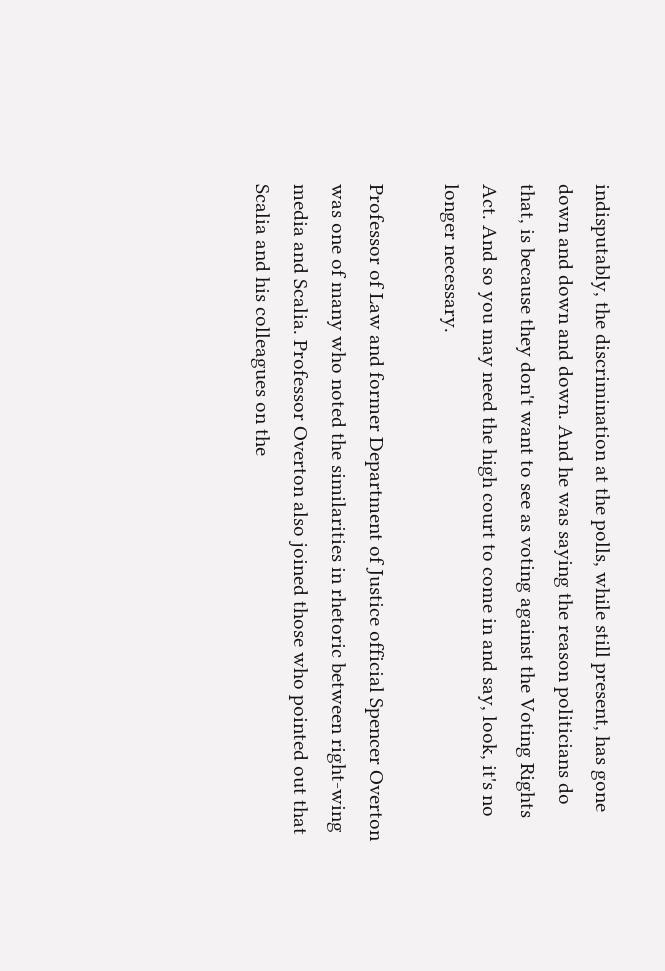indisputably, the discrimination at the polls, while still present, has gone down and down and down. And he was saying the reason politicians do that, is because they don't want to see as voting against the Voting Rights Act. And so you may need the high court to come in and say, look, it's no longer necessary.

Professor of Law and former Department of Justice official Spencer Overton was one of many who noted the similarities in rhetoric between right-wing media and Scalia. Professor Overton also joined those who pointed out that Scalia and his colleagues on the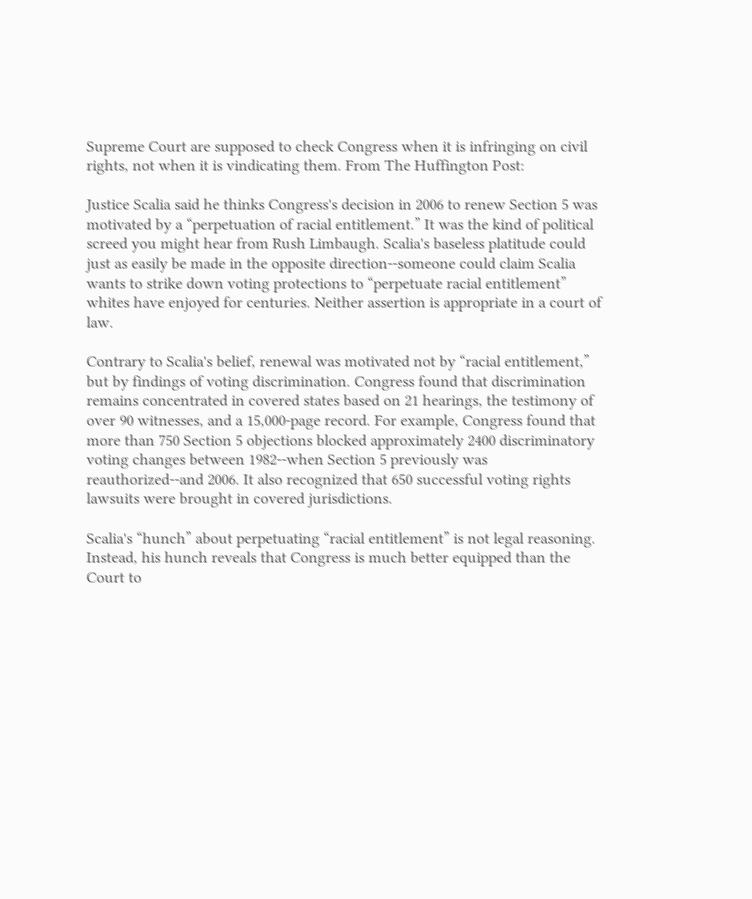Supreme Court are supposed to check Congress when it is infringing on civil rights, not when it is vindicating them. From The Huffington Post:

Justice Scalia said he thinks Congress's decision in 2006 to renew Section 5 was motivated by a “perpetuation of racial entitlement.” It was the kind of political screed you might hear from Rush Limbaugh. Scalia's baseless platitude could just as easily be made in the opposite direction--someone could claim Scalia wants to strike down voting protections to “perpetuate racial entitlement” whites have enjoyed for centuries. Neither assertion is appropriate in a court of law.

Contrary to Scalia's belief, renewal was motivated not by “racial entitlement,” but by findings of voting discrimination. Congress found that discrimination remains concentrated in covered states based on 21 hearings, the testimony of over 90 witnesses, and a 15,000-page record. For example, Congress found that more than 750 Section 5 objections blocked approximately 2400 discriminatory voting changes between 1982--when Section 5 previously was reauthorized--and 2006. It also recognized that 650 successful voting rights lawsuits were brought in covered jurisdictions.

Scalia's “hunch” about perpetuating “racial entitlement” is not legal reasoning. Instead, his hunch reveals that Congress is much better equipped than the Court to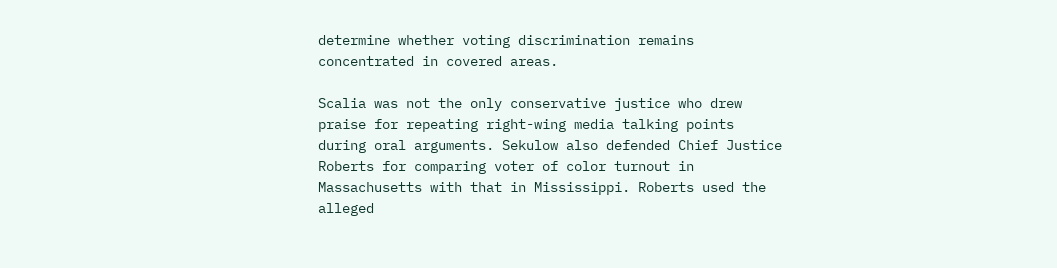determine whether voting discrimination remains concentrated in covered areas.

Scalia was not the only conservative justice who drew praise for repeating right-wing media talking points during oral arguments. Sekulow also defended Chief Justice Roberts for comparing voter of color turnout in Massachusetts with that in Mississippi. Roberts used the alleged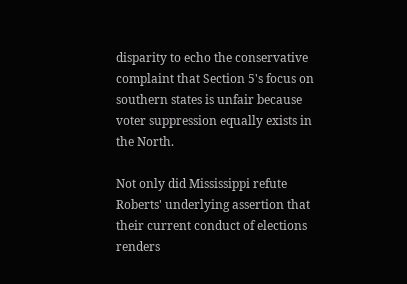disparity to echo the conservative complaint that Section 5's focus on southern states is unfair because voter suppression equally exists in the North.

Not only did Mississippi refute Roberts' underlying assertion that their current conduct of elections renders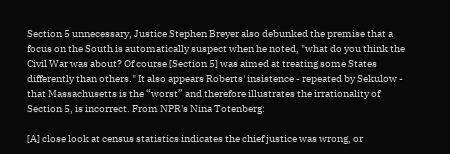Section 5 unnecessary, Justice Stephen Breyer also debunked the premise that a focus on the South is automatically suspect when he noted, "what do you think the Civil War was about? Of course [Section 5] was aimed at treating some States differently than others." It also appears Roberts' insistence - repeated by Sekulow - that Massachusetts is the “worst” and therefore illustrates the irrationality of Section 5, is incorrect. From NPR's Nina Totenberg:

[A] close look at census statistics indicates the chief justice was wrong, or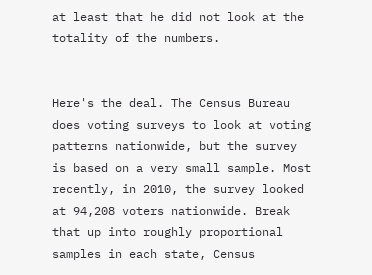at least that he did not look at the totality of the numbers.


Here's the deal. The Census Bureau does voting surveys to look at voting patterns nationwide, but the survey is based on a very small sample. Most recently, in 2010, the survey looked at 94,208 voters nationwide. Break that up into roughly proportional samples in each state, Census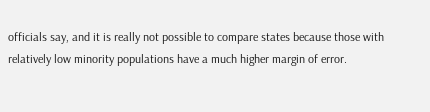officials say, and it is really not possible to compare states because those with relatively low minority populations have a much higher margin of error.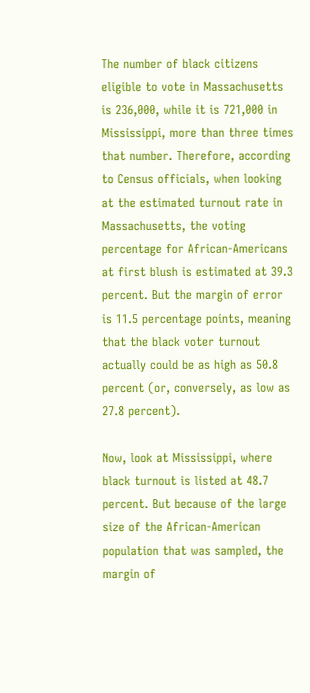The number of black citizens eligible to vote in Massachusetts is 236,000, while it is 721,000 in Mississippi, more than three times that number. Therefore, according to Census officials, when looking at the estimated turnout rate in Massachusetts, the voting percentage for African-Americans at first blush is estimated at 39.3 percent. But the margin of error is 11.5 percentage points, meaning that the black voter turnout actually could be as high as 50.8 percent (or, conversely, as low as 27.8 percent).

Now, look at Mississippi, where black turnout is listed at 48.7 percent. But because of the large size of the African-American population that was sampled, the margin of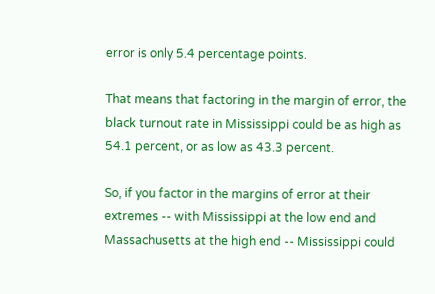error is only 5.4 percentage points.

That means that factoring in the margin of error, the black turnout rate in Mississippi could be as high as 54.1 percent, or as low as 43.3 percent.

So, if you factor in the margins of error at their extremes -- with Mississippi at the low end and Massachusetts at the high end -- Mississippi could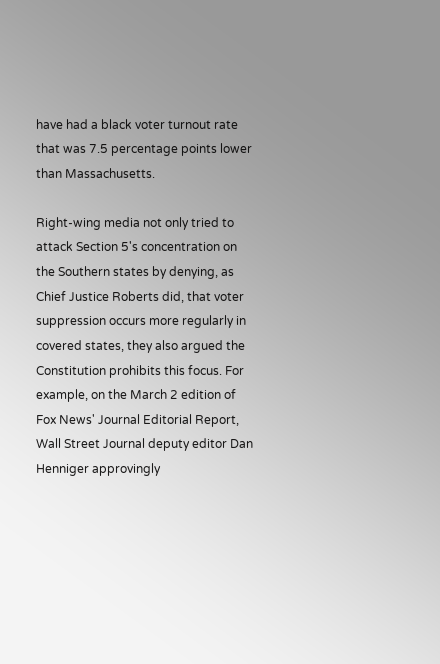have had a black voter turnout rate that was 7.5 percentage points lower than Massachusetts.

Right-wing media not only tried to attack Section 5's concentration on the Southern states by denying, as Chief Justice Roberts did, that voter suppression occurs more regularly in covered states, they also argued the Constitution prohibits this focus. For example, on the March 2 edition of Fox News' Journal Editorial Report, Wall Street Journal deputy editor Dan Henniger approvingly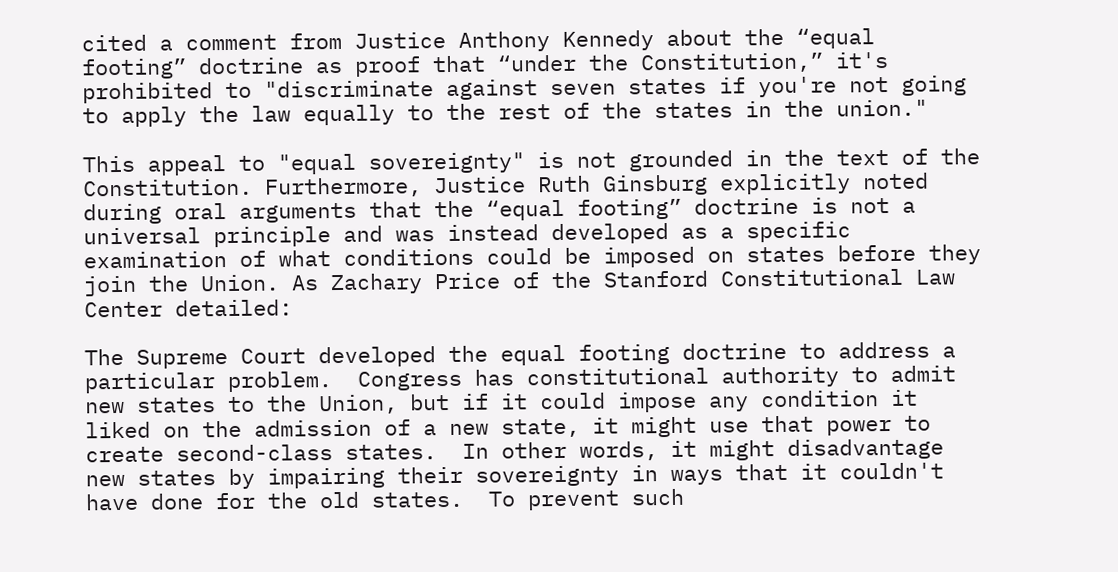cited a comment from Justice Anthony Kennedy about the “equal footing” doctrine as proof that “under the Constitution,” it's prohibited to "discriminate against seven states if you're not going to apply the law equally to the rest of the states in the union."

This appeal to "equal sovereignty" is not grounded in the text of the Constitution. Furthermore, Justice Ruth Ginsburg explicitly noted during oral arguments that the “equal footing” doctrine is not a universal principle and was instead developed as a specific examination of what conditions could be imposed on states before they join the Union. As Zachary Price of the Stanford Constitutional Law Center detailed:

The Supreme Court developed the equal footing doctrine to address a particular problem.  Congress has constitutional authority to admit new states to the Union, but if it could impose any condition it liked on the admission of a new state, it might use that power to create second-class states.  In other words, it might disadvantage new states by impairing their sovereignty in ways that it couldn't have done for the old states.  To prevent such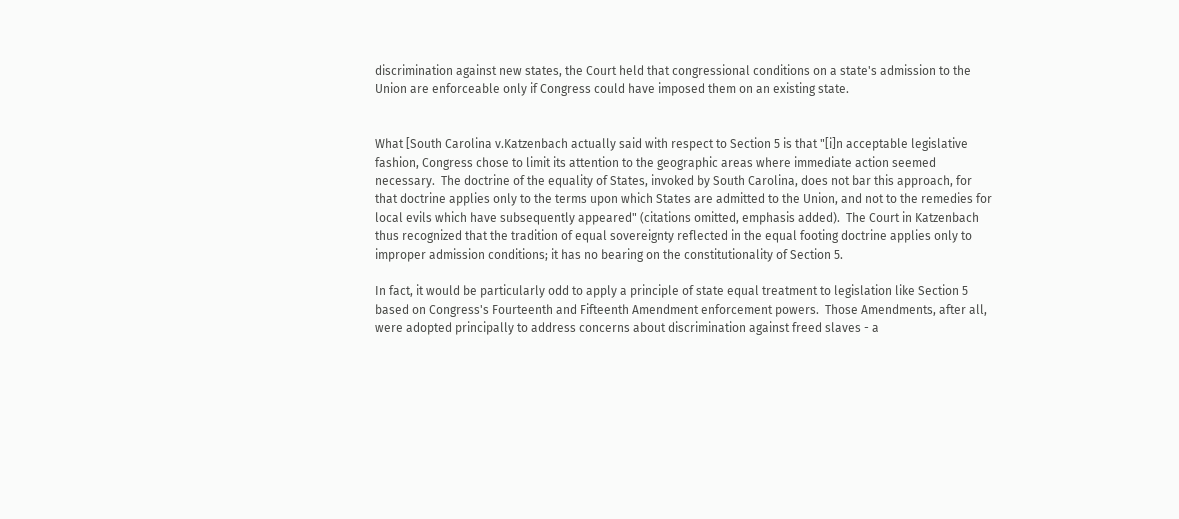discrimination against new states, the Court held that congressional conditions on a state's admission to the Union are enforceable only if Congress could have imposed them on an existing state.


What [South Carolina v.Katzenbach actually said with respect to Section 5 is that "[i]n acceptable legislative fashion, Congress chose to limit its attention to the geographic areas where immediate action seemed necessary.  The doctrine of the equality of States, invoked by South Carolina, does not bar this approach, for that doctrine applies only to the terms upon which States are admitted to the Union, and not to the remedies for local evils which have subsequently appeared" (citations omitted, emphasis added).  The Court in Katzenbach thus recognized that the tradition of equal sovereignty reflected in the equal footing doctrine applies only to improper admission conditions; it has no bearing on the constitutionality of Section 5.

In fact, it would be particularly odd to apply a principle of state equal treatment to legislation like Section 5 based on Congress's Fourteenth and Fifteenth Amendment enforcement powers.  Those Amendments, after all, were adopted principally to address concerns about discrimination against freed slaves - a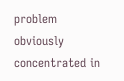problem obviously concentrated in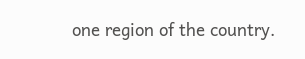one region of the country.